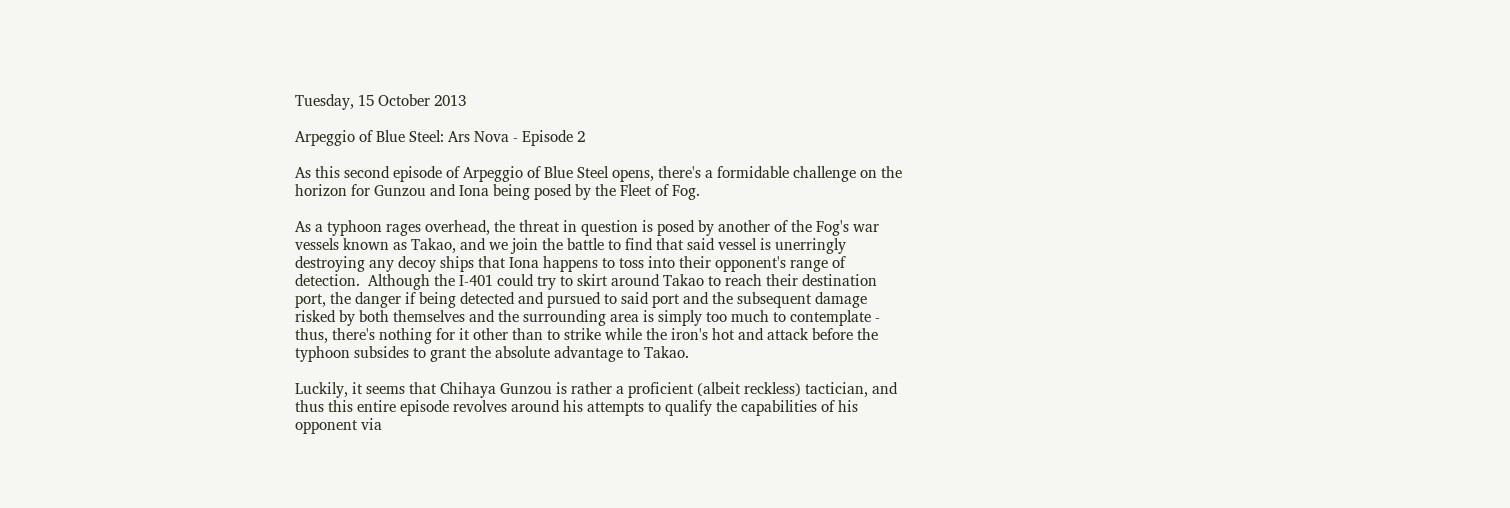Tuesday, 15 October 2013

Arpeggio of Blue Steel: Ars Nova - Episode 2

As this second episode of Arpeggio of Blue Steel opens, there's a formidable challenge on the horizon for Gunzou and Iona being posed by the Fleet of Fog.

As a typhoon rages overhead, the threat in question is posed by another of the Fog's war vessels known as Takao, and we join the battle to find that said vessel is unerringly destroying any decoy ships that Iona happens to toss into their opponent's range of detection.  Although the I-401 could try to skirt around Takao to reach their destination port, the danger if being detected and pursued to said port and the subsequent damage risked by both themselves and the surrounding area is simply too much to contemplate - thus, there's nothing for it other than to strike while the iron's hot and attack before the typhoon subsides to grant the absolute advantage to Takao.

Luckily, it seems that Chihaya Gunzou is rather a proficient (albeit reckless) tactician, and thus this entire episode revolves around his attempts to qualify the capabilities of his opponent via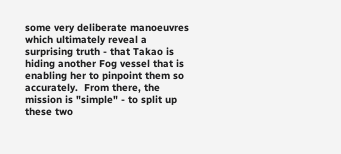some very deliberate manoeuvres which ultimately reveal a surprising truth - that Takao is hiding another Fog vessel that is enabling her to pinpoint them so accurately.  From there, the mission is "simple" - to split up these two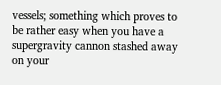vessels; something which proves to be rather easy when you have a supergravity cannon stashed away on your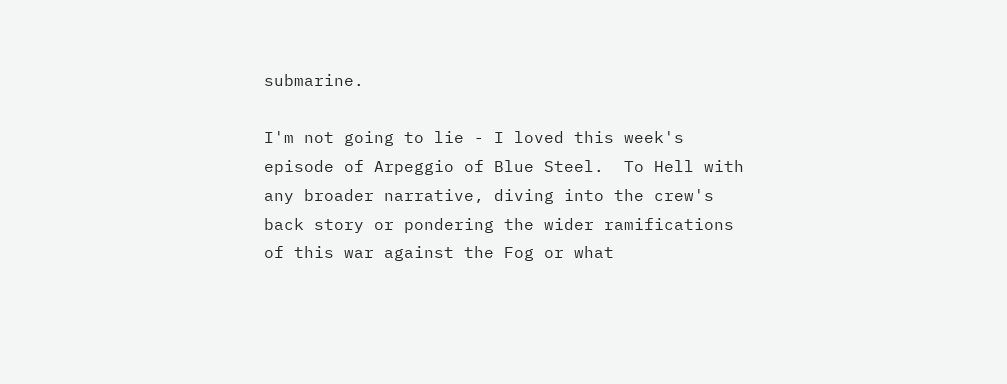submarine.

I'm not going to lie - I loved this week's episode of Arpeggio of Blue Steel.  To Hell with any broader narrative, diving into the crew's back story or pondering the wider ramifications of this war against the Fog or what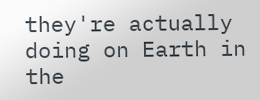they're actually doing on Earth in the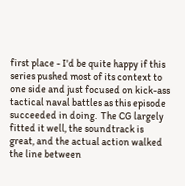first place - I'd be quite happy if this series pushed most of its context to one side and just focused on kick-ass tactical naval battles as this episode succeeded in doing.  The CG largely fitted it well, the soundtrack is great, and the actual action walked the line between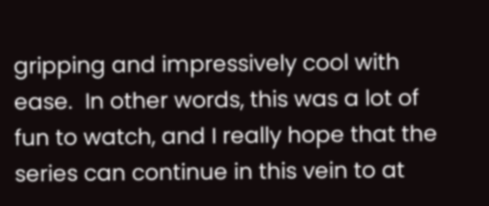gripping and impressively cool with ease.  In other words, this was a lot of fun to watch, and I really hope that the series can continue in this vein to at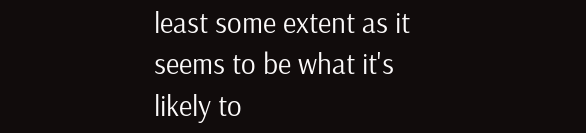least some extent as it seems to be what it's likely to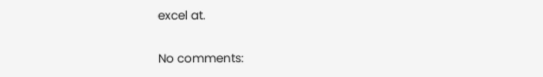excel at.

No comments: